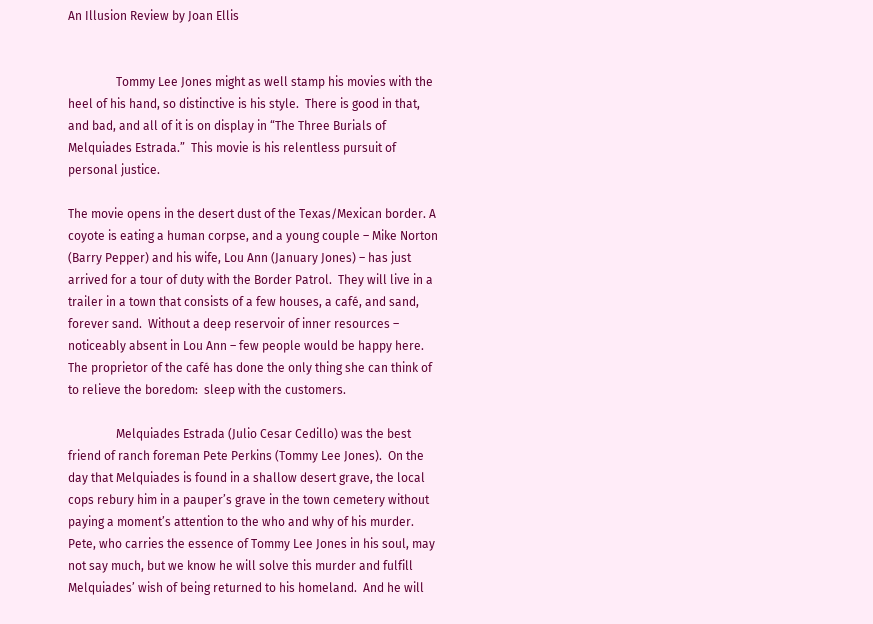An Illusion Review by Joan Ellis


                Tommy Lee Jones might as well stamp his movies with the heel of his hand, so distinctive is his style.  There is good in that, and bad, and all of it is on display in “The Three Burials of Melquiades Estrada.”  This movie is his relentless pursuit of personal justice.

The movie opens in the desert dust of the Texas/Mexican border. A coyote is eating a human corpse, and a young couple – Mike Norton (Barry Pepper) and his wife, Lou Ann (January Jones) – has just arrived for a tour of duty with the Border Patrol.  They will live in a trailer in a town that consists of a few houses, a café, and sand, forever sand.  Without a deep reservoir of inner resources – noticeably absent in Lou Ann – few people would be happy here.  The proprietor of the café has done the only thing she can think of to relieve the boredom:  sleep with the customers.

                Melquiades Estrada (Julio Cesar Cedillo) was the best friend of ranch foreman Pete Perkins (Tommy Lee Jones).  On the day that Melquiades is found in a shallow desert grave, the local cops rebury him in a pauper’s grave in the town cemetery without paying a moment’s attention to the who and why of his murder.  Pete, who carries the essence of Tommy Lee Jones in his soul, may not say much, but we know he will solve this murder and fulfill Melquiades’ wish of being returned to his homeland.  And he will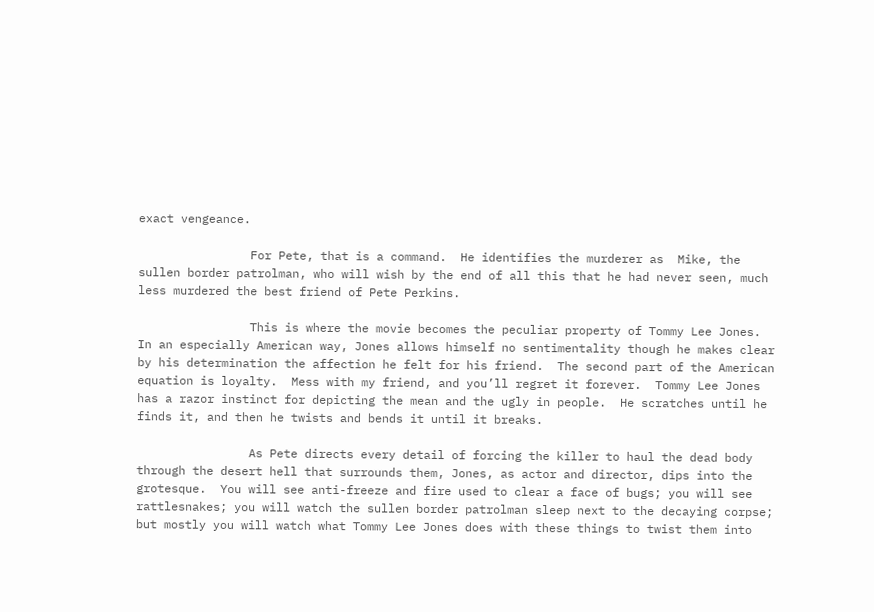exact vengeance.

                For Pete, that is a command.  He identifies the murderer as  Mike, the sullen border patrolman, who will wish by the end of all this that he had never seen, much less murdered the best friend of Pete Perkins.

                This is where the movie becomes the peculiar property of Tommy Lee Jones.  In an especially American way, Jones allows himself no sentimentality though he makes clear by his determination the affection he felt for his friend.  The second part of the American equation is loyalty.  Mess with my friend, and you’ll regret it forever.  Tommy Lee Jones has a razor instinct for depicting the mean and the ugly in people.  He scratches until he finds it, and then he twists and bends it until it breaks.

                As Pete directs every detail of forcing the killer to haul the dead body through the desert hell that surrounds them, Jones, as actor and director, dips into the grotesque.  You will see anti-freeze and fire used to clear a face of bugs; you will see rattlesnakes; you will watch the sullen border patrolman sleep next to the decaying corpse; but mostly you will watch what Tommy Lee Jones does with these things to twist them into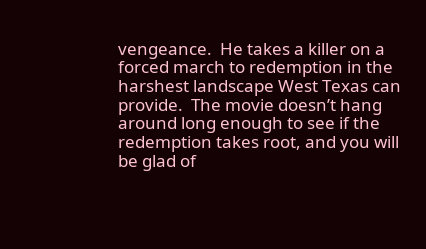vengeance.  He takes a killer on a forced march to redemption in the harshest landscape West Texas can provide.  The movie doesn’t hang around long enough to see if the redemption takes root, and you will be glad of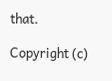that.

Copyright (c)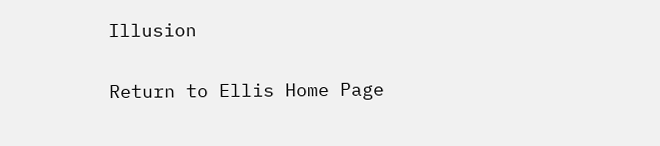Illusion

Return to Ellis Home Page